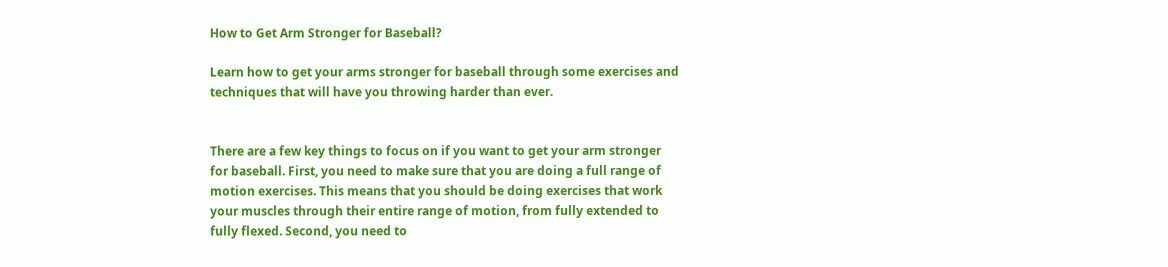How to Get Arm Stronger for Baseball?

Learn how to get your arms stronger for baseball through some exercises and techniques that will have you throwing harder than ever.


There are a few key things to focus on if you want to get your arm stronger for baseball. First, you need to make sure that you are doing a full range of motion exercises. This means that you should be doing exercises that work your muscles through their entire range of motion, from fully extended to fully flexed. Second, you need to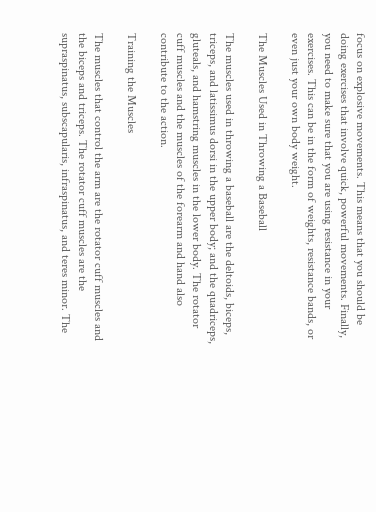focus on explosive movements. This means that you should be doing exercises that involve quick, powerful movements. Finally, you need to make sure that you are using resistance in your exercises. This can be in the form of weights, resistance bands, or even just your own body weight.

The Muscles Used in Throwing a Baseball

The muscles used in throwing a baseball are the deltoids, biceps, triceps, and latissimus dorsi in the upper body; and the quadriceps, gluteals, and hamstring muscles in the lower body. The rotator cuff muscles and the muscles of the forearm and hand also contribute to the action.

Training the Muscles

The muscles that control the arm are the rotator cuff muscles and the biceps and triceps. The rotator cuff muscles are the supraspinatus, subscapularis, infraspinatus, and teres minor. The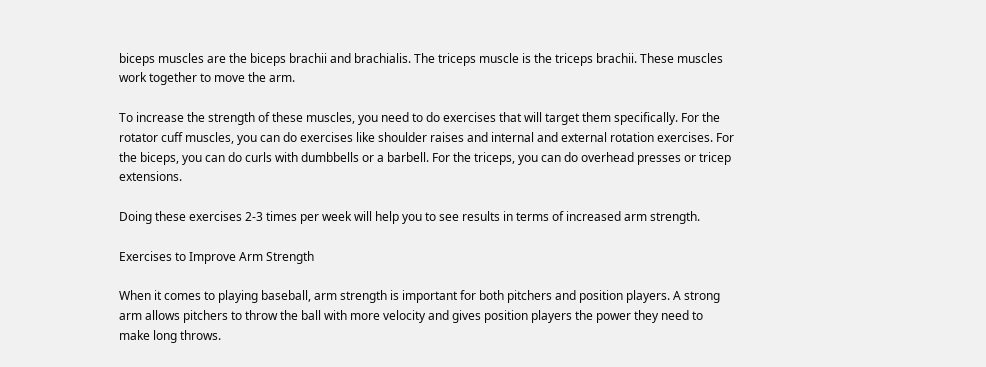biceps muscles are the biceps brachii and brachialis. The triceps muscle is the triceps brachii. These muscles work together to move the arm.

To increase the strength of these muscles, you need to do exercises that will target them specifically. For the rotator cuff muscles, you can do exercises like shoulder raises and internal and external rotation exercises. For the biceps, you can do curls with dumbbells or a barbell. For the triceps, you can do overhead presses or tricep extensions.

Doing these exercises 2-3 times per week will help you to see results in terms of increased arm strength.

Exercises to Improve Arm Strength

When it comes to playing baseball, arm strength is important for both pitchers and position players. A strong arm allows pitchers to throw the ball with more velocity and gives position players the power they need to make long throws.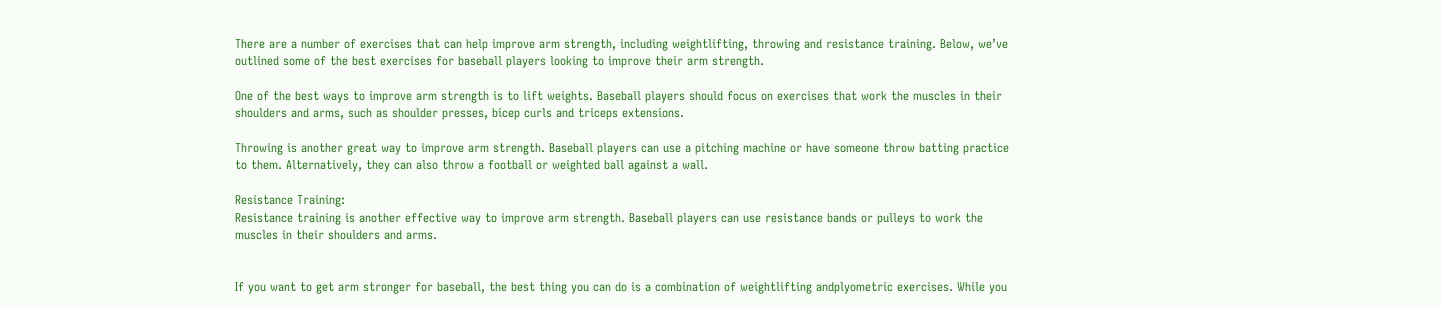There are a number of exercises that can help improve arm strength, including weightlifting, throwing and resistance training. Below, we’ve outlined some of the best exercises for baseball players looking to improve their arm strength.

One of the best ways to improve arm strength is to lift weights. Baseball players should focus on exercises that work the muscles in their shoulders and arms, such as shoulder presses, bicep curls and triceps extensions.

Throwing is another great way to improve arm strength. Baseball players can use a pitching machine or have someone throw batting practice to them. Alternatively, they can also throw a football or weighted ball against a wall.

Resistance Training:
Resistance training is another effective way to improve arm strength. Baseball players can use resistance bands or pulleys to work the muscles in their shoulders and arms.


If you want to get arm stronger for baseball, the best thing you can do is a combination of weightlifting andplyometric exercises. While you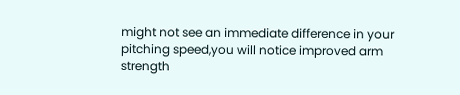might not see an immediate difference in your pitching speed,you will notice improved arm strength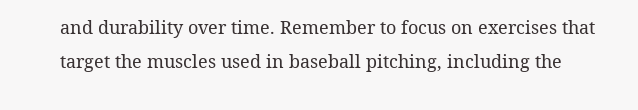and durability over time. Remember to focus on exercises that target the muscles used in baseball pitching, including the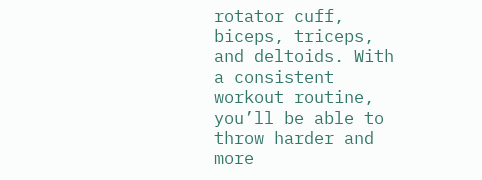rotator cuff, biceps, triceps, and deltoids. With a consistent workout routine, you’ll be able to throw harder and more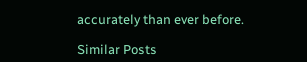accurately than ever before.

Similar Posts